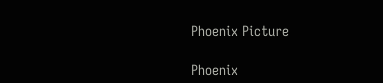Phoenix Picture

Phoenix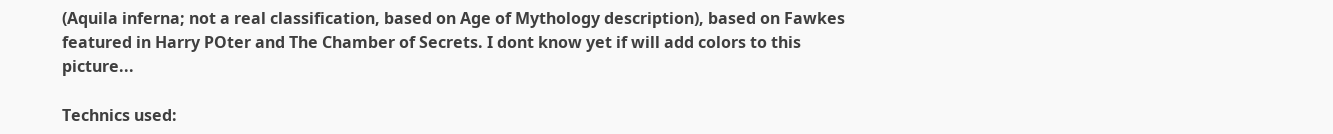(Aquila inferna; not a real classification, based on Age of Mythology description), based on Fawkes featured in Harry POter and The Chamber of Secrets. I dont know yet if will add colors to this picture...

Technics used: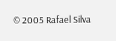© 2005 Rafael Silva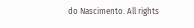do Nascimento. All rights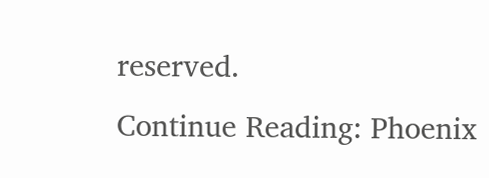reserved.
Continue Reading: Phoenix